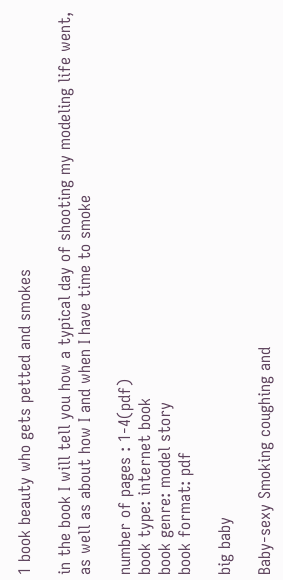1 book beauty who gets petted and smokes

in the book I will tell you how a typical day of shooting my modeling life went, as well as about how I and when I have time to smoke

number of pages : 1-4(pdf)
book type: internet book
book genre: model story
book format: pdf

big baby

Baby-sexy Smoking coughing and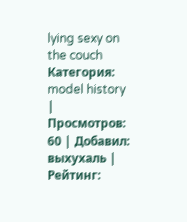lying sexy on the couch
Категория: model history | Просмотров: 60 | Добавил: выхухаль | Рейтинг: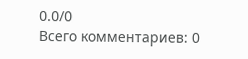0.0/0
Всего комментариев: 0